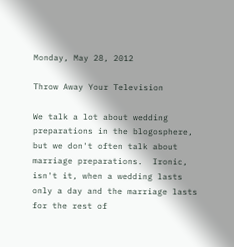Monday, May 28, 2012

Throw Away Your Television

We talk a lot about wedding preparations in the blogosphere, but we don't often talk about marriage preparations.  Ironic, isn't it, when a wedding lasts only a day and the marriage lasts for the rest of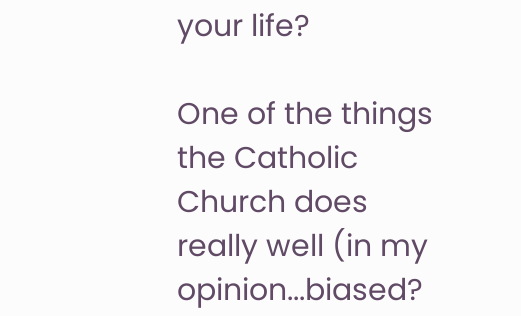your life?

One of the things the Catholic Church does really well (in my opinion...biased?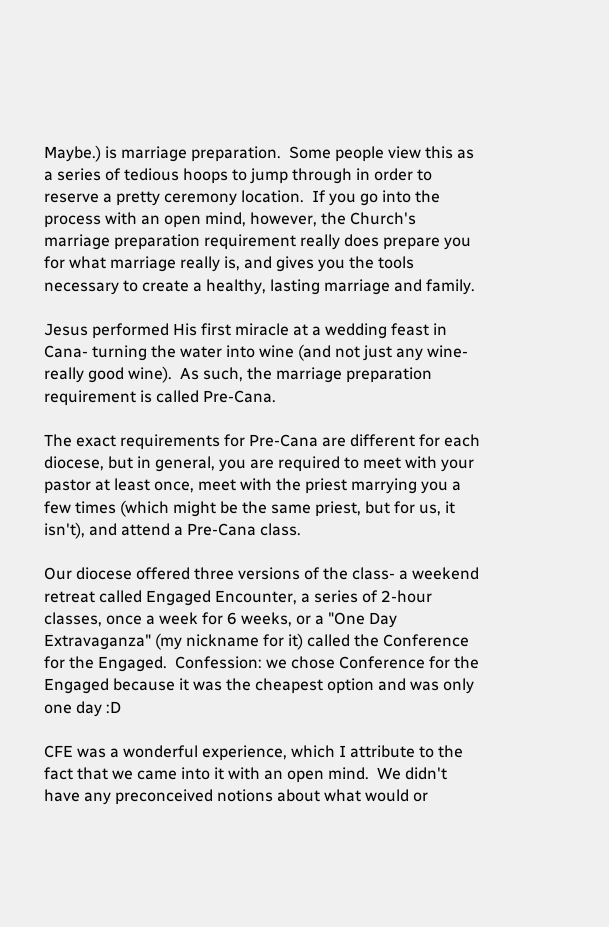Maybe.) is marriage preparation.  Some people view this as a series of tedious hoops to jump through in order to reserve a pretty ceremony location.  If you go into the process with an open mind, however, the Church's marriage preparation requirement really does prepare you for what marriage really is, and gives you the tools necessary to create a healthy, lasting marriage and family.

Jesus performed His first miracle at a wedding feast in Cana- turning the water into wine (and not just any wine- really good wine).  As such, the marriage preparation requirement is called Pre-Cana.

The exact requirements for Pre-Cana are different for each diocese, but in general, you are required to meet with your pastor at least once, meet with the priest marrying you a few times (which might be the same priest, but for us, it isn't), and attend a Pre-Cana class.

Our diocese offered three versions of the class- a weekend retreat called Engaged Encounter, a series of 2-hour classes, once a week for 6 weeks, or a "One Day Extravaganza" (my nickname for it) called the Conference for the Engaged.  Confession: we chose Conference for the Engaged because it was the cheapest option and was only one day :D

CFE was a wonderful experience, which I attribute to the fact that we came into it with an open mind.  We didn't have any preconceived notions about what would or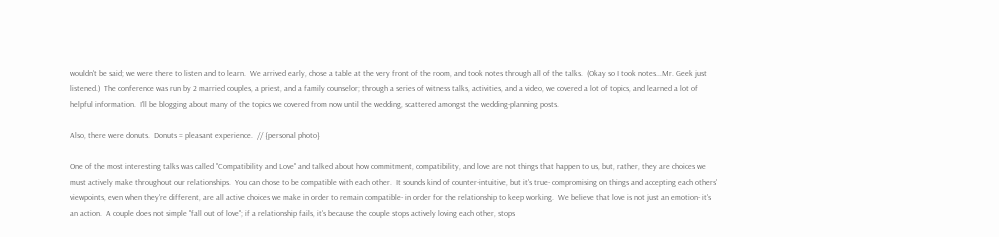wouldn't be said; we were there to listen and to learn.  We arrived early, chose a table at the very front of the room, and took notes through all of the talks.  (Okay so I took notes...Mr. Geek just listened.)  The conference was run by 2 married couples, a priest, and a family counselor; through a series of witness talks, activities, and a video, we covered a lot of topics, and learned a lot of helpful information.  I'll be blogging about many of the topics we covered from now until the wedding, scattered amongst the wedding-planning posts.

Also, there were donuts.  Donuts = pleasant experience.  // {personal photo}

One of the most interesting talks was called "Compatibility and Love" and talked about how commitment, compatibility, and love are not things that happen to us, but, rather, they are choices we must actively make throughout our relationships.  You can chose to be compatible with each other.  It sounds kind of counter-intuitive, but it's true- compromising on things and accepting each others' viewpoints, even when they're different, are all active choices we make in order to remain compatible- in order for the relationship to keep working.  We believe that love is not just an emotion- it's an action.  A couple does not simple "fall out of love"; if a relationship fails, it's because the couple stops actively loving each other, stops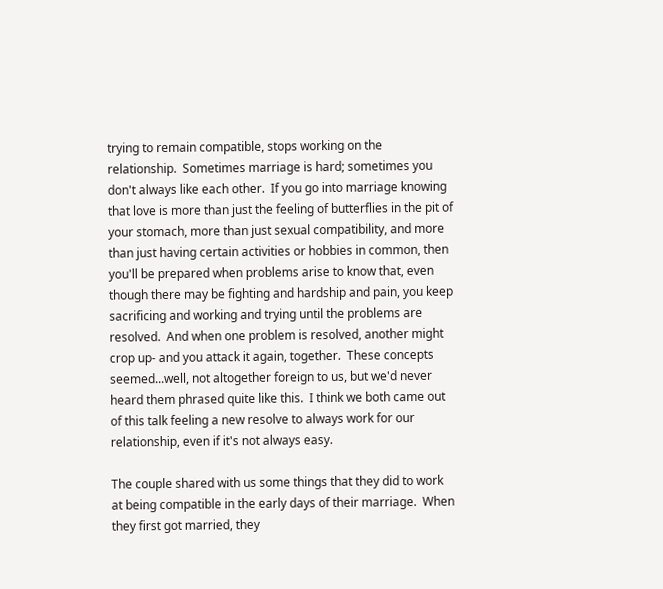trying to remain compatible, stops working on the relationship.  Sometimes marriage is hard; sometimes you don't always like each other.  If you go into marriage knowing that love is more than just the feeling of butterflies in the pit of your stomach, more than just sexual compatibility, and more than just having certain activities or hobbies in common, then you'll be prepared when problems arise to know that, even though there may be fighting and hardship and pain, you keep sacrificing and working and trying until the problems are resolved.  And when one problem is resolved, another might crop up- and you attack it again, together.  These concepts seemed...well, not altogether foreign to us, but we'd never heard them phrased quite like this.  I think we both came out of this talk feeling a new resolve to always work for our relationship, even if it's not always easy.

The couple shared with us some things that they did to work at being compatible in the early days of their marriage.  When they first got married, they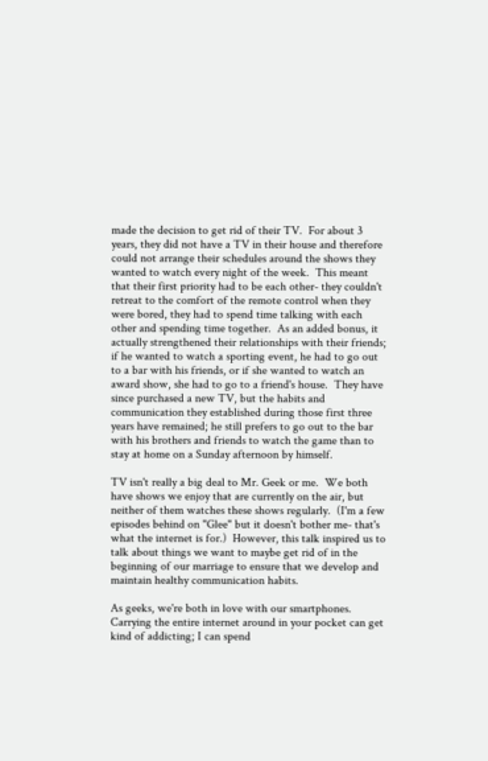made the decision to get rid of their TV.  For about 3 years, they did not have a TV in their house and therefore could not arrange their schedules around the shows they wanted to watch every night of the week.  This meant that their first priority had to be each other- they couldn't retreat to the comfort of the remote control when they were bored, they had to spend time talking with each other and spending time together.  As an added bonus, it actually strengthened their relationships with their friends; if he wanted to watch a sporting event, he had to go out to a bar with his friends, or if she wanted to watch an award show, she had to go to a friend's house.  They have since purchased a new TV, but the habits and communication they established during those first three years have remained; he still prefers to go out to the bar with his brothers and friends to watch the game than to stay at home on a Sunday afternoon by himself.

TV isn't really a big deal to Mr. Geek or me.  We both have shows we enjoy that are currently on the air, but neither of them watches these shows regularly.  (I'm a few episodes behind on "Glee" but it doesn't bother me- that's what the internet is for.)  However, this talk inspired us to talk about things we want to maybe get rid of in the beginning of our marriage to ensure that we develop and maintain healthy communication habits.

As geeks, we're both in love with our smartphones.  Carrying the entire internet around in your pocket can get kind of addicting; I can spend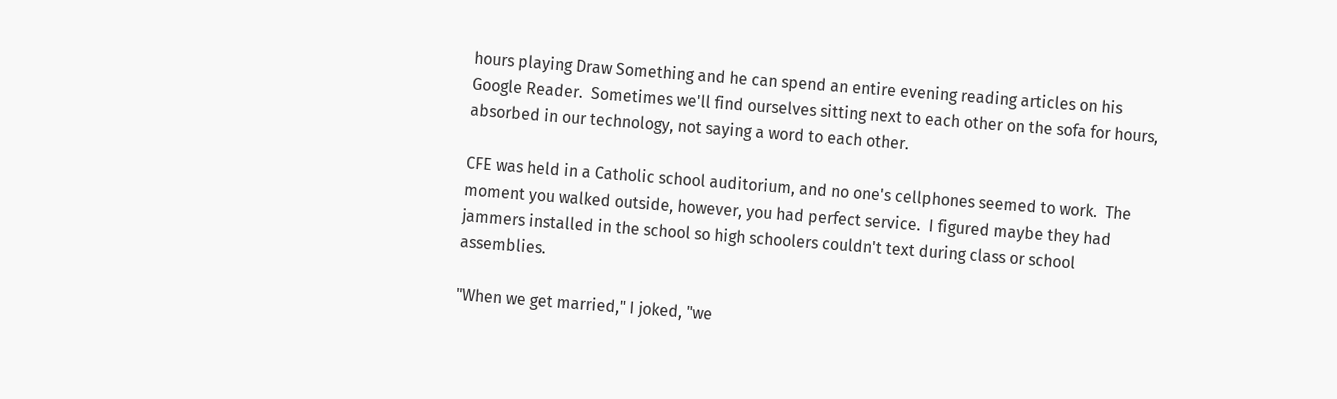hours playing Draw Something and he can spend an entire evening reading articles on his Google Reader.  Sometimes we'll find ourselves sitting next to each other on the sofa for hours, absorbed in our technology, not saying a word to each other.

CFE was held in a Catholic school auditorium, and no one's cellphones seemed to work.  The moment you walked outside, however, you had perfect service.  I figured maybe they had jammers installed in the school so high schoolers couldn't text during class or school assemblies.

"When we get married," I joked, "we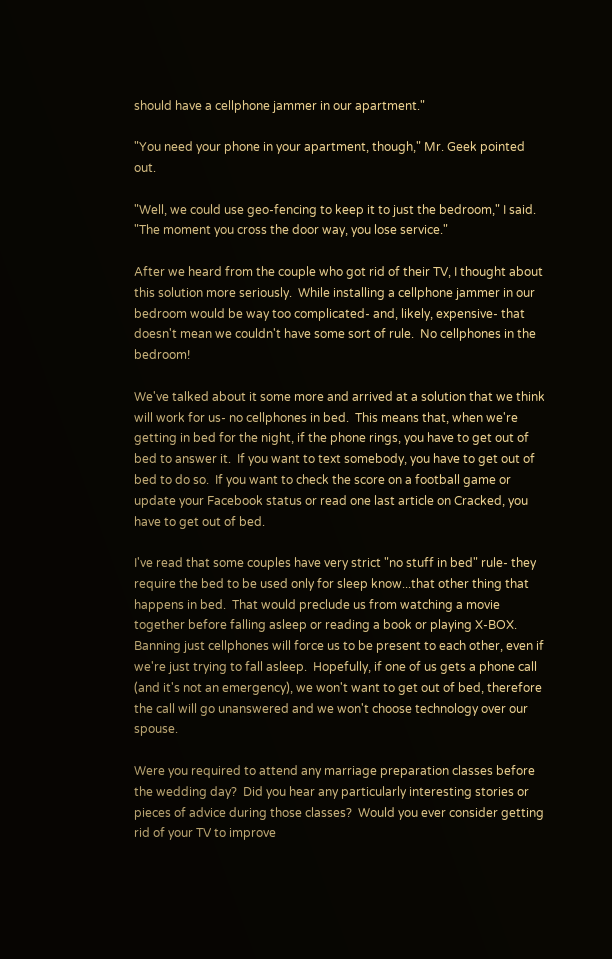should have a cellphone jammer in our apartment."

"You need your phone in your apartment, though," Mr. Geek pointed out.

"Well, we could use geo-fencing to keep it to just the bedroom," I said.  "The moment you cross the door way, you lose service."

After we heard from the couple who got rid of their TV, I thought about this solution more seriously.  While installing a cellphone jammer in our bedroom would be way too complicated- and, likely, expensive- that doesn't mean we couldn't have some sort of rule.  No cellphones in the bedroom!

We've talked about it some more and arrived at a solution that we think will work for us- no cellphones in bed.  This means that, when we're getting in bed for the night, if the phone rings, you have to get out of bed to answer it.  If you want to text somebody, you have to get out of bed to do so.  If you want to check the score on a football game or update your Facebook status or read one last article on Cracked, you have to get out of bed.

I've read that some couples have very strict "no stuff in bed" rule- they require the bed to be used only for sleep know...that other thing that happens in bed.  That would preclude us from watching a movie together before falling asleep or reading a book or playing X-BOX.  Banning just cellphones will force us to be present to each other, even if we're just trying to fall asleep.  Hopefully, if one of us gets a phone call (and it's not an emergency), we won't want to get out of bed, therefore the call will go unanswered and we won't choose technology over our spouse.

Were you required to attend any marriage preparation classes before the wedding day?  Did you hear any particularly interesting stories or pieces of advice during those classes?  Would you ever consider getting rid of your TV to improve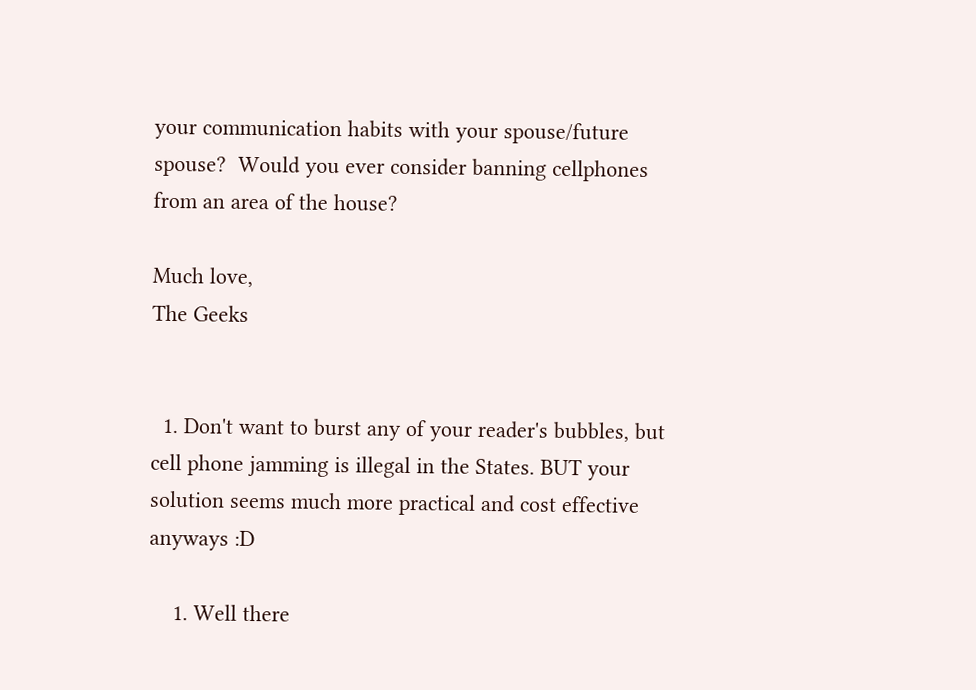your communication habits with your spouse/future spouse?  Would you ever consider banning cellphones from an area of the house?

Much love,
The Geeks


  1. Don't want to burst any of your reader's bubbles, but cell phone jamming is illegal in the States. BUT your solution seems much more practical and cost effective anyways :D

    1. Well there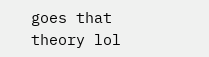goes that theory lol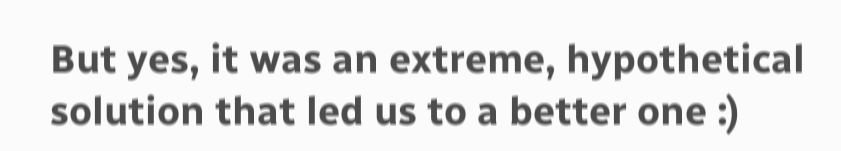But yes, it was an extreme, hypothetical solution that led us to a better one :)